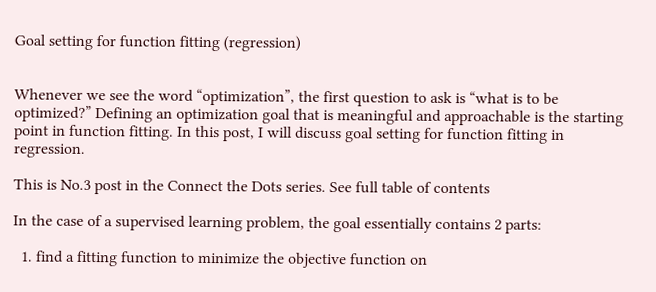Goal setting for function fitting (regression)


Whenever we see the word “optimization”, the first question to ask is “what is to be optimized?” Defining an optimization goal that is meaningful and approachable is the starting point in function fitting. In this post, I will discuss goal setting for function fitting in regression.

This is No.3 post in the Connect the Dots series. See full table of contents

In the case of a supervised learning problem, the goal essentially contains 2 parts:

  1. find a fitting function to minimize the objective function on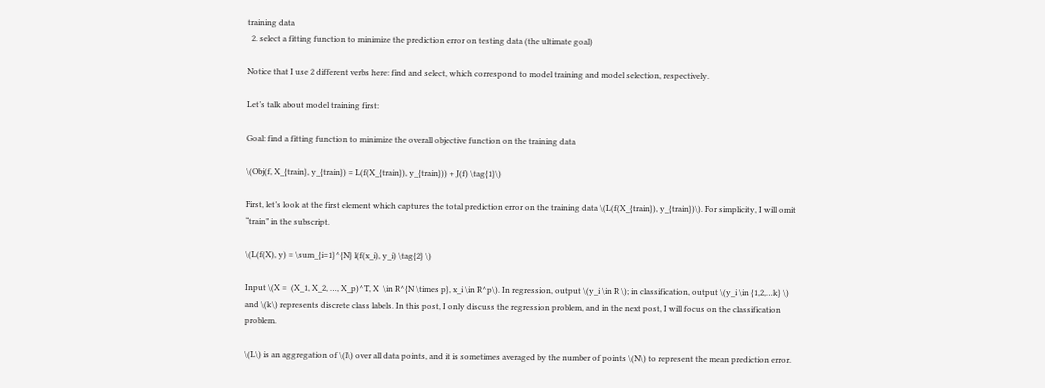training data
  2. select a fitting function to minimize the prediction error on testing data (the ultimate goal)

Notice that I use 2 different verbs here: find and select, which correspond to model training and model selection, respectively.

Let’s talk about model training first:

Goal: find a fitting function to minimize the overall objective function on the training data

\(Obj(f, X_{train}, y_{train}) = L(f(X_{train}), y_{train})) + J(f) \tag{1}\)

First, let’s look at the first element which captures the total prediction error on the training data \(L(f(X_{train}), y_{train})\). For simplicity, I will omit “train” in the subscript.

\(L(f(X), y) = \sum_{i=1}^{N} l(f(x_i), y_i) \tag{2} \)

Input \(X =  (X_1, X_2, …, X_p)^T, X  \in R^{N \times p}, x_i \in R^p\). In regression, output \(y_i \in R \); in classification, output \(y_i \in {1,2,…k} \) and \(k\) represents discrete class labels. In this post, I only discuss the regression problem, and in the next post, I will focus on the classification problem.

\(L\) is an aggregation of \(l\) over all data points, and it is sometimes averaged by the number of points \(N\) to represent the mean prediction error.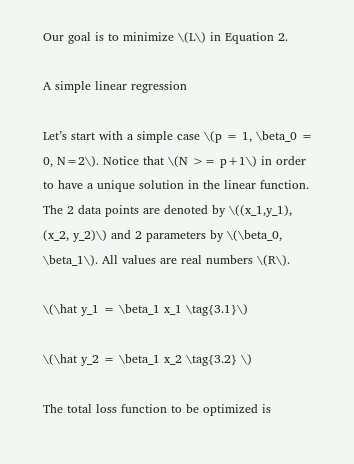Our goal is to minimize \(L\) in Equation 2.

A simple linear regression

Let’s start with a simple case \(p = 1, \beta_0 = 0, N=2\). Notice that \(N >= p+1\) in order to have a unique solution in the linear function. The 2 data points are denoted by \((x_1,y_1), (x_2, y_2)\) and 2 parameters by \(\beta_0, \beta_1\). All values are real numbers \(R\).

\(\hat y_1 = \beta_1 x_1 \tag{3.1}\)

\(\hat y_2 = \beta_1 x_2 \tag{3.2} \)

The total loss function to be optimized is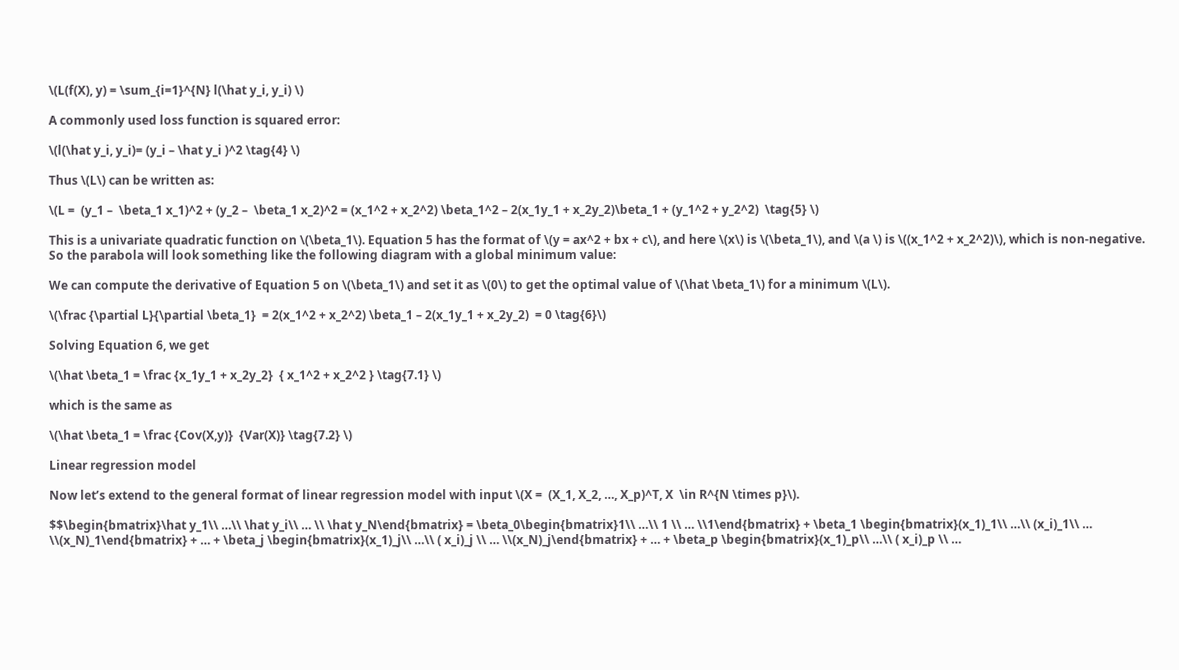\(L(f(X), y) = \sum_{i=1}^{N} l(\hat y_i, y_i) \)

A commonly used loss function is squared error:

\(l(\hat y_i, y_i)= (y_i – \hat y_i )^2 \tag{4} \)

Thus \(L\) can be written as:

\(L =  (y_1 –  \beta_1 x_1)^2 + (y_2 –  \beta_1 x_2)^2 = (x_1^2 + x_2^2) \beta_1^2 – 2(x_1y_1 + x_2y_2)\beta_1 + (y_1^2 + y_2^2)  \tag{5} \)

This is a univariate quadratic function on \(\beta_1\). Equation 5 has the format of \(y = ax^2 + bx + c\), and here \(x\) is \(\beta_1\), and \(a \) is \((x_1^2 + x_2^2)\), which is non-negative. So the parabola will look something like the following diagram with a global minimum value:

We can compute the derivative of Equation 5 on \(\beta_1\) and set it as \(0\) to get the optimal value of \(\hat \beta_1\) for a minimum \(L\).

\(\frac {\partial L}{\partial \beta_1}  = 2(x_1^2 + x_2^2) \beta_1 – 2(x_1y_1 + x_2y_2)  = 0 \tag{6}\)

Solving Equation 6, we get

\(\hat \beta_1 = \frac {x_1y_1 + x_2y_2}  { x_1^2 + x_2^2 } \tag{7.1} \)

which is the same as

\(\hat \beta_1 = \frac {Cov(X,y)}  {Var(X)} \tag{7.2} \)

Linear regression model

Now let’s extend to the general format of linear regression model with input \(X =  (X_1, X_2, …, X_p)^T, X  \in R^{N \times p}\).

$$\begin{bmatrix}\hat y_1\\ …\\ \hat y_i\\ … \\ \hat y_N\end{bmatrix} = \beta_0\begin{bmatrix}1\\ …\\ 1 \\ … \\1\end{bmatrix} + \beta_1 \begin{bmatrix}(x_1)_1\\ …\\ (x_i)_1\\ … \\(x_N)_1\end{bmatrix} + … + \beta_j \begin{bmatrix}(x_1)_j\\ …\\ ( x_i)_j \\ … \\(x_N)_j\end{bmatrix} + … + \beta_p \begin{bmatrix}(x_1)_p\\ …\\ ( x_i)_p \\ …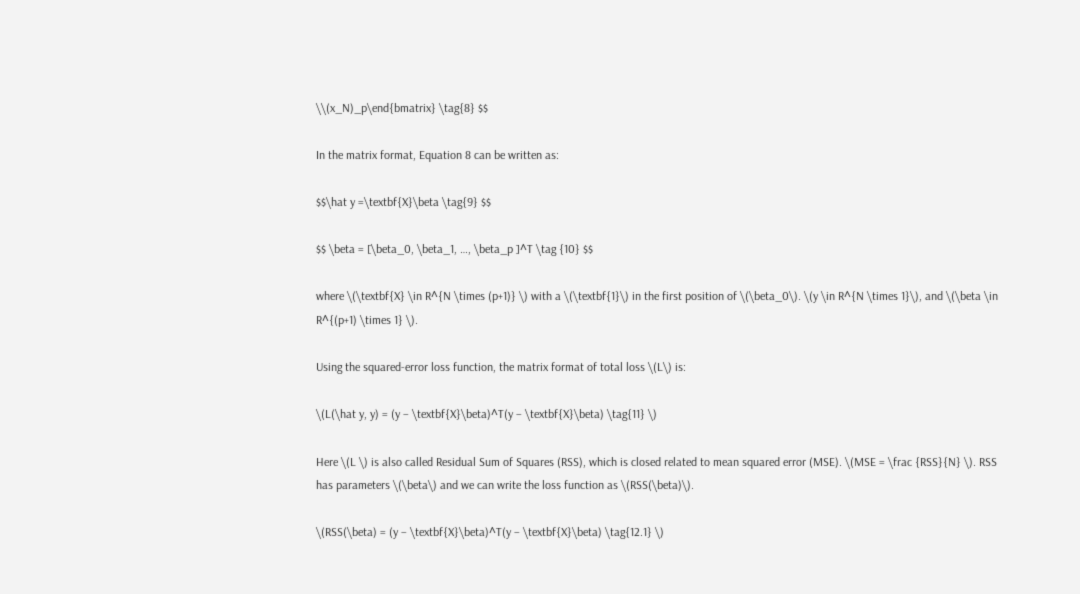\\(x_N)_p\end{bmatrix} \tag{8} $$

In the matrix format, Equation 8 can be written as:

$$\hat y =\textbf{X}\beta \tag{9} $$

$$ \beta = [\beta_0, \beta_1, …, \beta_p ]^T \tag {10} $$

where \(\textbf{X} \in R^{N \times (p+1)} \) with a \(\textbf{1}\) in the first position of \(\beta_0\). \(y \in R^{N \times 1}\), and \(\beta \in R^{(p+1) \times 1} \).

Using the squared-error loss function, the matrix format of total loss \(L\) is:

\(L(\hat y, y) = (y – \textbf{X}\beta)^T(y – \textbf{X}\beta) \tag{11} \)

Here \(L \) is also called Residual Sum of Squares (RSS), which is closed related to mean squared error (MSE). \(MSE = \frac {RSS}{N} \). RSS has parameters \(\beta\) and we can write the loss function as \(RSS(\beta)\).

\(RSS(\beta) = (y – \textbf{X}\beta)^T(y – \textbf{X}\beta) \tag{12.1} \)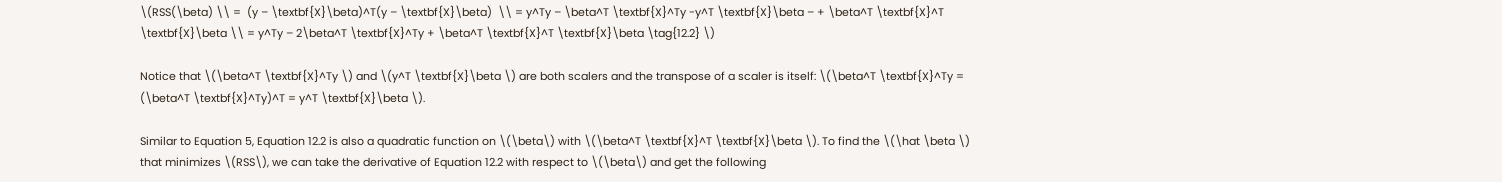\(RSS(\beta) \\ =  (y – \textbf{X}\beta)^T(y – \textbf{X}\beta)  \\ = y^Ty – \beta^T \textbf{X}^Ty -y^T \textbf{X}\beta – + \beta^T \textbf{X}^T \textbf{X}\beta \\ = y^Ty – 2\beta^T \textbf{X}^Ty + \beta^T \textbf{X}^T \textbf{X}\beta \tag{12.2} \)

Notice that \(\beta^T \textbf{X}^Ty \) and \(y^T \textbf{X}\beta \) are both scalers and the transpose of a scaler is itself: \(\beta^T \textbf{X}^Ty = (\beta^T \textbf{X}^Ty)^T = y^T \textbf{X}\beta \).

Similar to Equation 5, Equation 12.2 is also a quadratic function on \(\beta\) with \(\beta^T \textbf{X}^T \textbf{X}\beta \). To find the \(\hat \beta \) that minimizes \(RSS\), we can take the derivative of Equation 12.2 with respect to \(\beta\) and get the following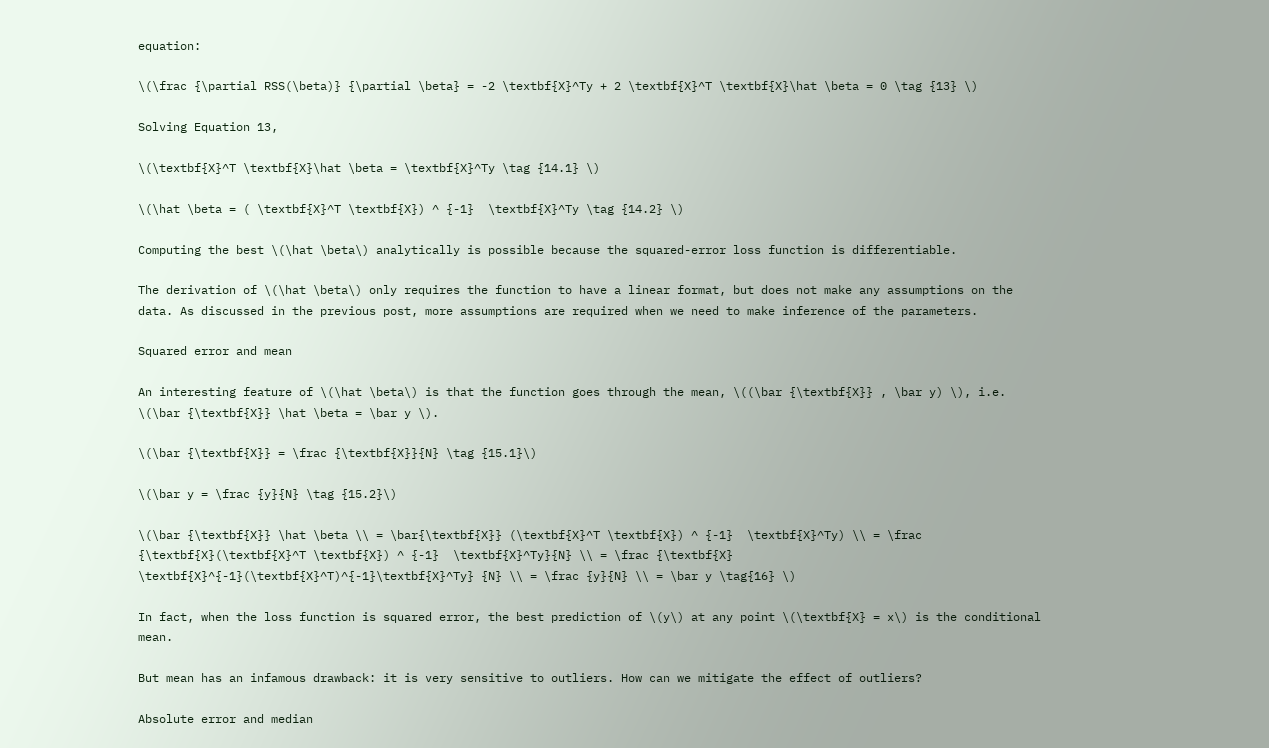equation:

\(\frac {\partial RSS(\beta)} {\partial \beta} = -2 \textbf{X}^Ty + 2 \textbf{X}^T \textbf{X}\hat \beta = 0 \tag {13} \)

Solving Equation 13,

\(\textbf{X}^T \textbf{X}\hat \beta = \textbf{X}^Ty \tag {14.1} \)

\(\hat \beta = ( \textbf{X}^T \textbf{X}) ^ {-1}  \textbf{X}^Ty \tag {14.2} \)

Computing the best \(\hat \beta\) analytically is possible because the squared-error loss function is differentiable.

The derivation of \(\hat \beta\) only requires the function to have a linear format, but does not make any assumptions on the data. As discussed in the previous post, more assumptions are required when we need to make inference of the parameters.

Squared error and mean

An interesting feature of \(\hat \beta\) is that the function goes through the mean, \((\bar {\textbf{X}} , \bar y) \), i.e. \(\bar {\textbf{X}} \hat \beta = \bar y \).

\(\bar {\textbf{X}} = \frac {\textbf{X}}{N} \tag {15.1}\)

\(\bar y = \frac {y}{N} \tag {15.2}\)

\(\bar {\textbf{X}} \hat \beta \\ = \bar{\textbf{X}} (\textbf{X}^T \textbf{X}) ^ {-1}  \textbf{X}^Ty) \\ = \frac {\textbf{X}(\textbf{X}^T \textbf{X}) ^ {-1}  \textbf{X}^Ty}{N} \\ = \frac {\textbf{X} \textbf{X}^{-1}(\textbf{X}^T)^{-1}\textbf{X}^Ty} {N} \\ = \frac {y}{N} \\ = \bar y \tag{16} \)

In fact, when the loss function is squared error, the best prediction of \(y\) at any point \(\textbf{X} = x\) is the conditional mean.

But mean has an infamous drawback: it is very sensitive to outliers. How can we mitigate the effect of outliers?

Absolute error and median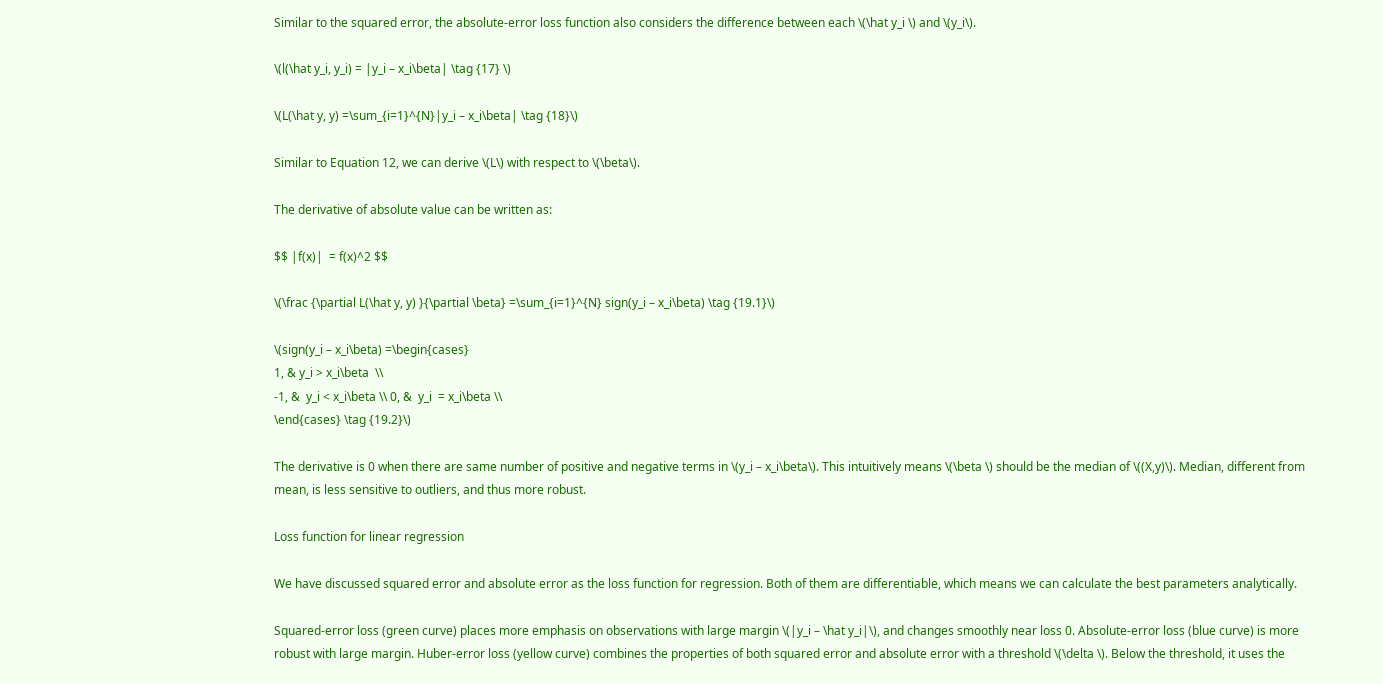Similar to the squared error, the absolute-error loss function also considers the difference between each \(\hat y_i \) and \(y_i\).

\(l(\hat y_i, y_i) = |y_i – x_i\beta| \tag {17} \)

\(L(\hat y, y) =\sum_{i=1}^{N}|y_i – x_i\beta| \tag {18}\)

Similar to Equation 12, we can derive \(L\) with respect to \(\beta\).

The derivative of absolute value can be written as:

$$ |f(x)|  = f(x)^2 $$

\(\frac {\partial L(\hat y, y) }{\partial \beta} =\sum_{i=1}^{N} sign(y_i – x_i\beta) \tag {19.1}\)

\(sign(y_i – x_i\beta) =\begin{cases}
1, & y_i > x_i\beta  \\
-1, &  y_i < x_i\beta \\ 0, &  y_i  = x_i\beta \\
\end{cases} \tag {19.2}\)

The derivative is 0 when there are same number of positive and negative terms in \(y_i – x_i\beta\). This intuitively means \(\beta \) should be the median of \((X,y)\). Median, different from mean, is less sensitive to outliers, and thus more robust.

Loss function for linear regression

We have discussed squared error and absolute error as the loss function for regression. Both of them are differentiable, which means we can calculate the best parameters analytically.

Squared-error loss (green curve) places more emphasis on observations with large margin \(|y_i – \hat y_i|\), and changes smoothly near loss 0. Absolute-error loss (blue curve) is more robust with large margin. Huber-error loss (yellow curve) combines the properties of both squared error and absolute error with a threshold \(\delta \). Below the threshold, it uses the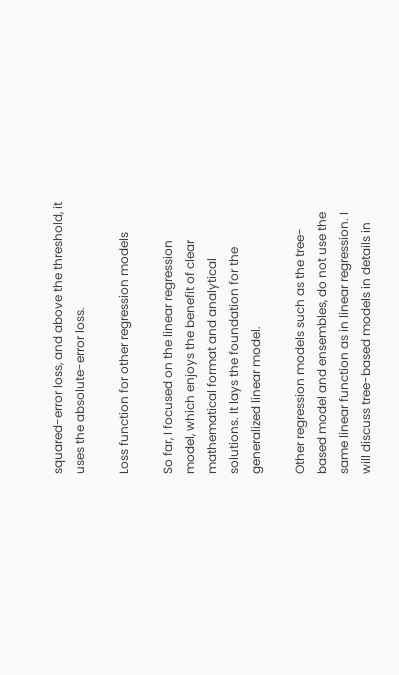squared-error loss, and above the threshold, it uses the absolute-error loss.

Loss function for other regression models

So far, I focused on the linear regression model, which enjoys the benefit of clear mathematical format and analytical solutions. It lays the foundation for the generalized linear model.

Other regression models such as the tree-based model and ensembles, do not use the same linear function as in linear regression. I will discuss tree-based models in details in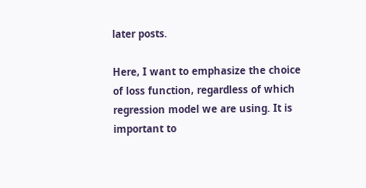later posts.

Here, I want to emphasize the choice of loss function, regardless of which regression model we are using. It is important to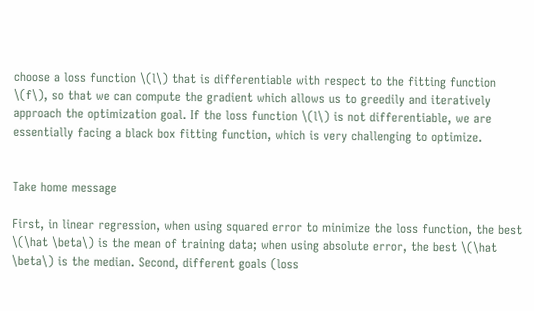choose a loss function \(l\) that is differentiable with respect to the fitting function \(f\), so that we can compute the gradient which allows us to greedily and iteratively approach the optimization goal. If the loss function \(l\) is not differentiable, we are essentially facing a black box fitting function, which is very challenging to optimize.


Take home message

First, in linear regression, when using squared error to minimize the loss function, the best \(\hat \beta\) is the mean of training data; when using absolute error, the best \(\hat \beta\) is the median. Second, different goals (loss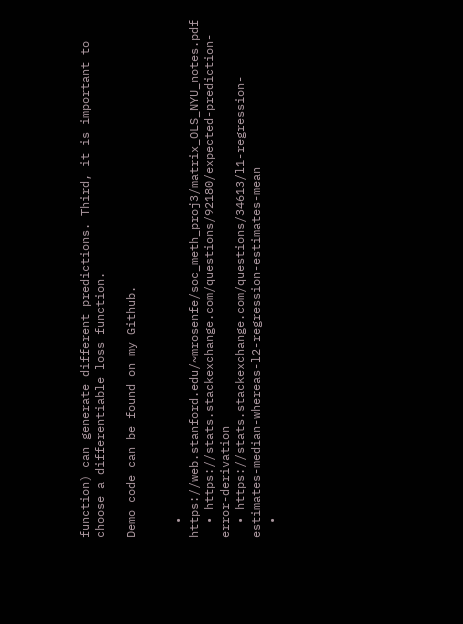function) can generate different predictions. Third, it is important to choose a differentiable loss function.

Demo code can be found on my Github.


  • https://web.stanford.edu/~mrosenfe/soc_meth_proj3/matrix_OLS_NYU_notes.pdf
  • https://stats.stackexchange.com/questions/92180/expected-prediction-error-derivation
  • https://stats.stackexchange.com/questions/34613/l1-regression-estimates-median-whereas-l2-regression-estimates-mean
  •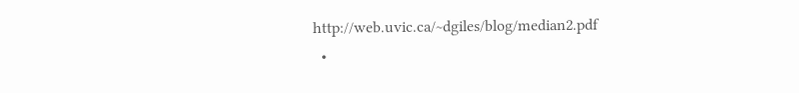http://web.uvic.ca/~dgiles/blog/median2.pdf
  •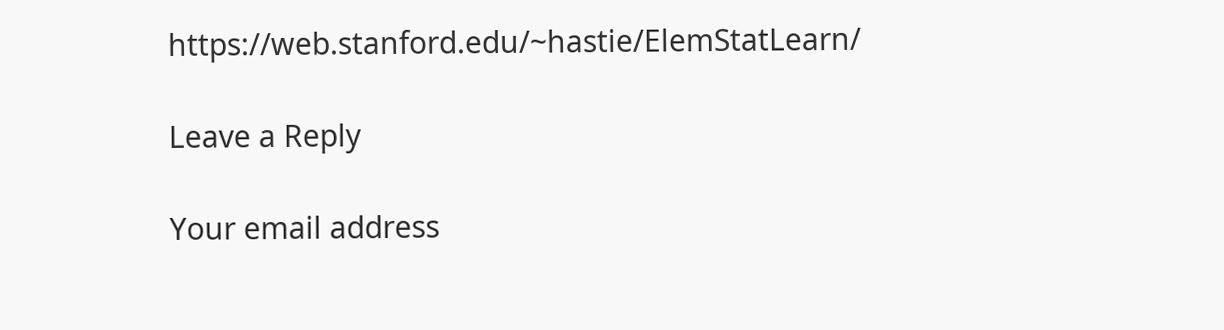https://web.stanford.edu/~hastie/ElemStatLearn/

Leave a Reply

Your email address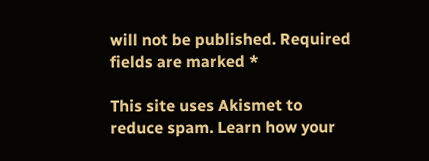will not be published. Required fields are marked *

This site uses Akismet to reduce spam. Learn how your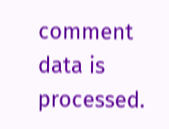comment data is processed.